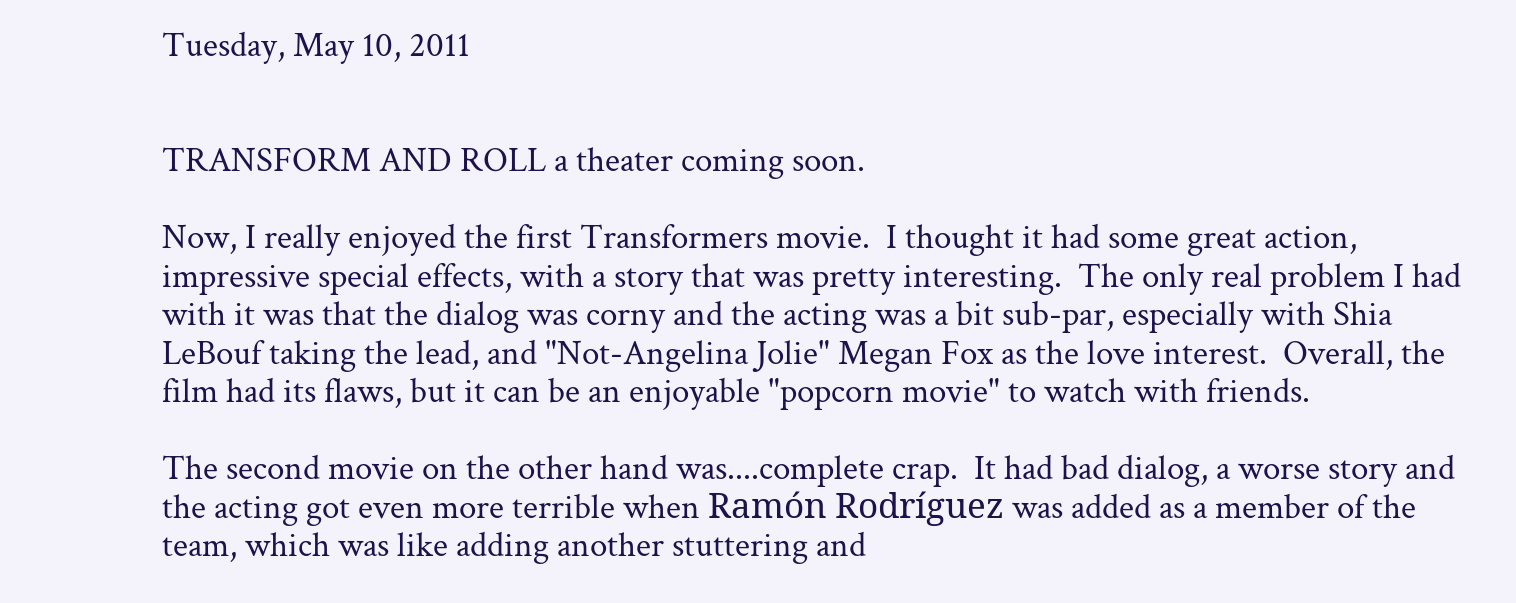Tuesday, May 10, 2011


TRANSFORM AND ROLL a theater coming soon.

Now, I really enjoyed the first Transformers movie.  I thought it had some great action, impressive special effects, with a story that was pretty interesting.  The only real problem I had with it was that the dialog was corny and the acting was a bit sub-par, especially with Shia LeBouf taking the lead, and "Not-Angelina Jolie" Megan Fox as the love interest.  Overall, the film had its flaws, but it can be an enjoyable "popcorn movie" to watch with friends.

The second movie on the other hand was....complete crap.  It had bad dialog, a worse story and the acting got even more terrible when Ramón Rodríguez was added as a member of the team, which was like adding another stuttering and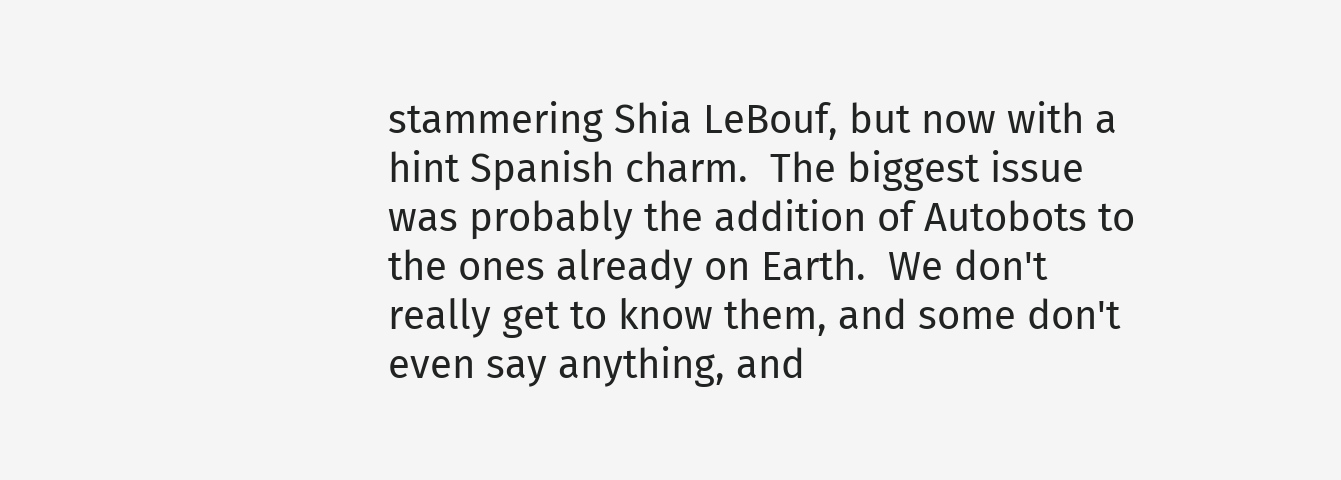stammering Shia LeBouf, but now with a hint Spanish charm.  The biggest issue was probably the addition of Autobots to the ones already on Earth.  We don't really get to know them, and some don't even say anything, and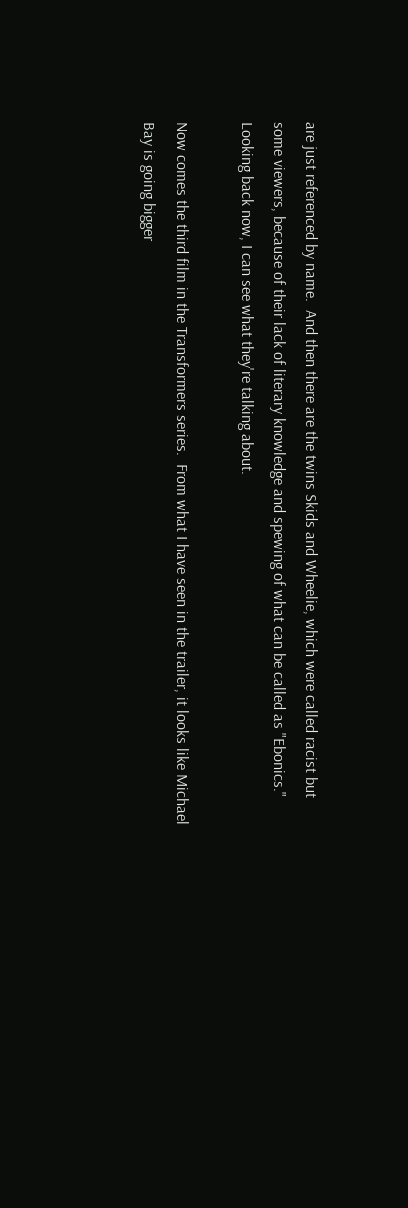are just referenced by name.  And then there are the twins Skids and Wheelie, which were called racist but some viewers, because of their lack of literary knowledge and spewing of what can be called as "Ebonics."  Looking back now, I can see what they're talking about.

Now comes the third film in the Transformers series.  From what I have seen in the trailer, it looks like Michael Bay is going bigger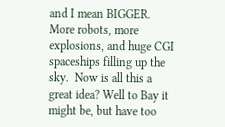and I mean BIGGER.  More robots, more explosions, and huge CGI spaceships filling up the sky.  Now is all this a great idea? Well to Bay it might be, but have too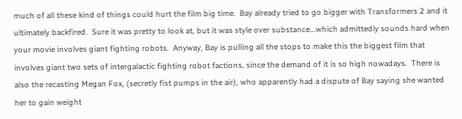much of all these kind of things could hurt the film big time.  Bay already tried to go bigger with Transformers 2 and it ultimately backfired.  Sure it was pretty to look at, but it was style over substance...which admittedly sounds hard when your movie involves giant fighting robots.  Anyway, Bay is pulling all the stops to make this the biggest film that involves giant two sets of intergalactic fighting robot factions, since the demand of it is so high nowadays.  There is also the recasting Megan Fox, (secretly fist pumps in the air), who apparently had a dispute of Bay saying she wanted her to gain weight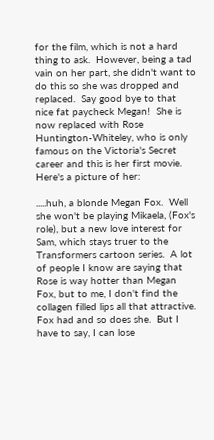for the film, which is not a hard thing to ask.  However, being a tad vain on her part, she didn't want to do this so she was dropped and replaced.  Say good bye to that nice fat paycheck Megan!  She is now replaced with Rose Huntington-Whiteley, who is only famous on the Victoria's Secret career and this is her first movie.  Here's a picture of her:

.....huh, a blonde Megan Fox.  Well she won't be playing Mikaela, (Fox's role), but a new love interest for Sam, which stays truer to the Transformers cartoon series.  A lot of people I know are saying that Rose is way hotter than Megan Fox, but to me, I don't find the collagen filled lips all that attractive.  Fox had and so does she.  But I have to say, I can lose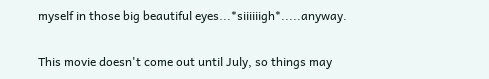myself in those big beautiful eyes...*siiiiiigh*.....anyway.

This movie doesn't come out until July, so things may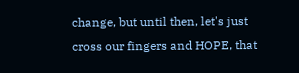change, but until then, let's just cross our fingers and HOPE, that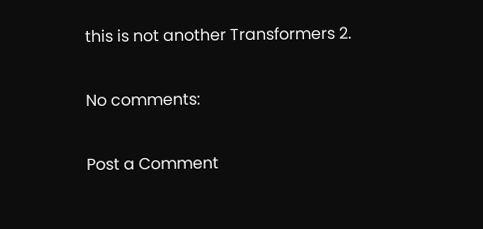this is not another Transformers 2.

No comments:

Post a Comment